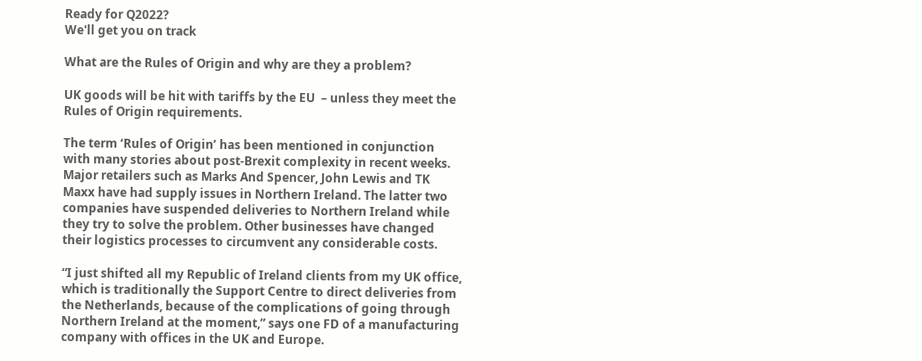Ready for Q2022?
We'll get you on track

What are the Rules of Origin and why are they a problem?

UK goods will be hit with tariffs by the EU  – unless they meet the Rules of Origin requirements.

The term ‘Rules of Origin’ has been mentioned in conjunction with many stories about post-Brexit complexity in recent weeks. Major retailers such as Marks And Spencer, John Lewis and TK Maxx have had supply issues in Northern Ireland. The latter two companies have suspended deliveries to Northern Ireland while they try to solve the problem. Other businesses have changed their logistics processes to circumvent any considerable costs.

“I just shifted all my Republic of Ireland clients from my UK office, which is traditionally the Support Centre to direct deliveries from the Netherlands, because of the complications of going through Northern Ireland at the moment,” says one FD of a manufacturing company with offices in the UK and Europe.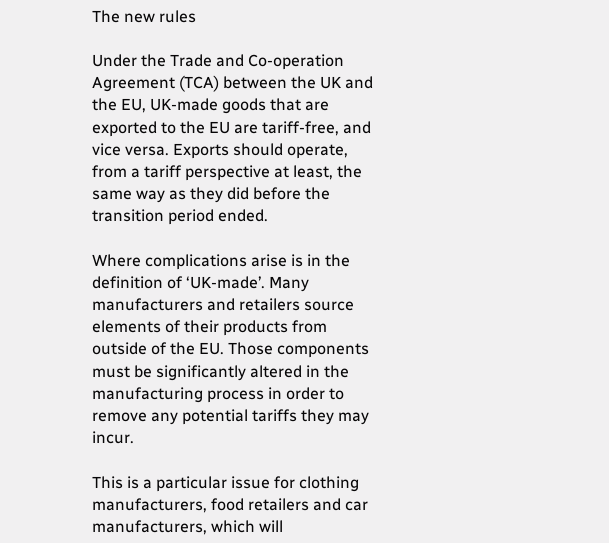The new rules

Under the Trade and Co-operation Agreement (TCA) between the UK and the EU, UK-made goods that are exported to the EU are tariff-free, and vice versa. Exports should operate, from a tariff perspective at least, the same way as they did before the transition period ended.

Where complications arise is in the definition of ‘UK-made’. Many manufacturers and retailers source elements of their products from outside of the EU. Those components must be significantly altered in the manufacturing process in order to remove any potential tariffs they may incur.

This is a particular issue for clothing manufacturers, food retailers and car manufacturers, which will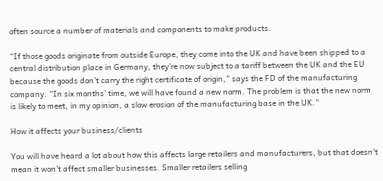often source a number of materials and components to make products.

“If those goods originate from outside Europe, they come into the UK and have been shipped to a central distribution place in Germany, they’re now subject to a tariff between the UK and the EU because the goods don’t carry the right certificate of origin,” says the FD of the manufacturing company. “In six months’ time, we will have found a new norm. The problem is that the new norm is likely to meet, in my opinion, a slow erosion of the manufacturing base in the UK.”

How it affects your business/clients

You will have heard a lot about how this affects large retailers and manufacturers, but that doesn’t mean it won’t affect smaller businesses. Smaller retailers selling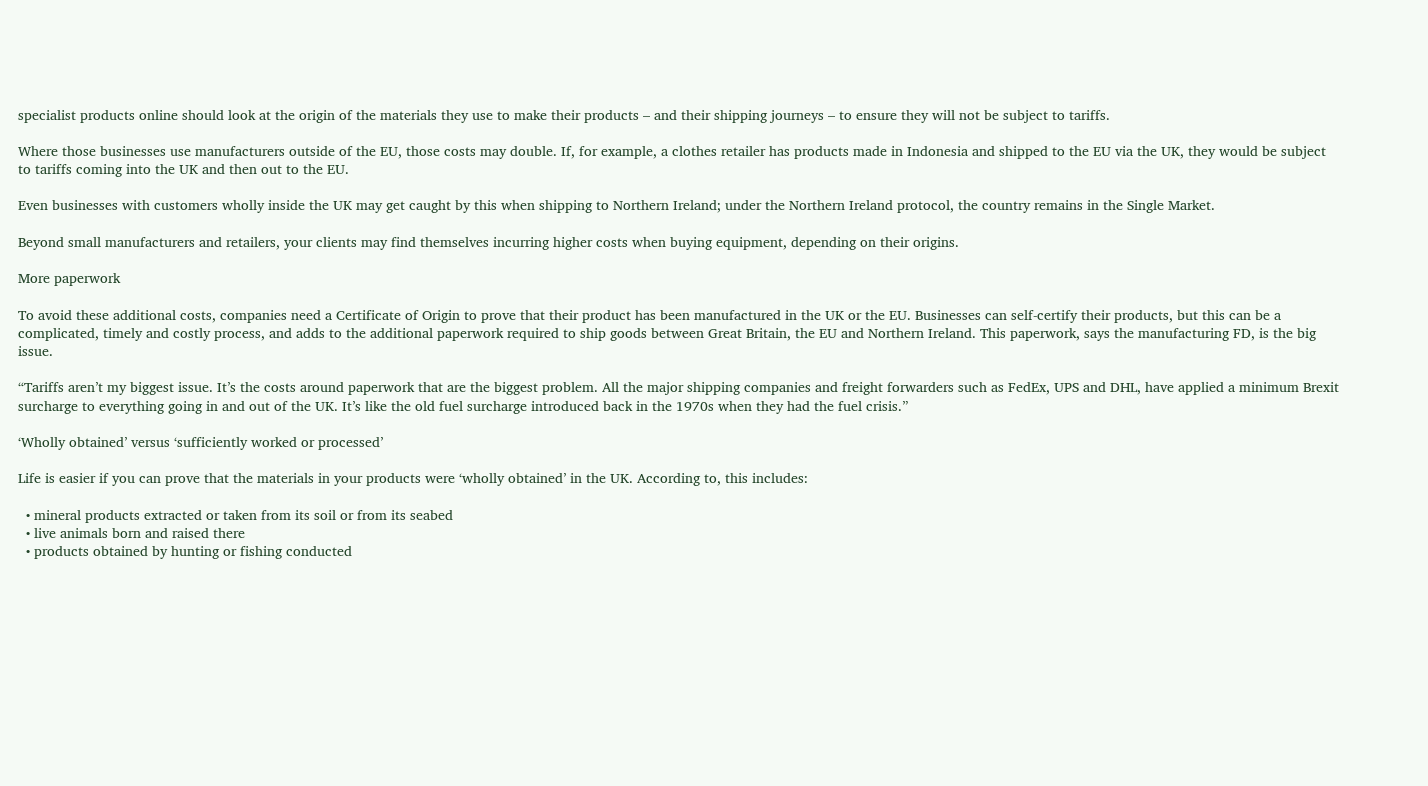specialist products online should look at the origin of the materials they use to make their products – and their shipping journeys – to ensure they will not be subject to tariffs.

Where those businesses use manufacturers outside of the EU, those costs may double. If, for example, a clothes retailer has products made in Indonesia and shipped to the EU via the UK, they would be subject to tariffs coming into the UK and then out to the EU.

Even businesses with customers wholly inside the UK may get caught by this when shipping to Northern Ireland; under the Northern Ireland protocol, the country remains in the Single Market.

Beyond small manufacturers and retailers, your clients may find themselves incurring higher costs when buying equipment, depending on their origins.

More paperwork

To avoid these additional costs, companies need a Certificate of Origin to prove that their product has been manufactured in the UK or the EU. Businesses can self-certify their products, but this can be a complicated, timely and costly process, and adds to the additional paperwork required to ship goods between Great Britain, the EU and Northern Ireland. This paperwork, says the manufacturing FD, is the big issue.

“Tariffs aren’t my biggest issue. It’s the costs around paperwork that are the biggest problem. All the major shipping companies and freight forwarders such as FedEx, UPS and DHL, have applied a minimum Brexit surcharge to everything going in and out of the UK. It’s like the old fuel surcharge introduced back in the 1970s when they had the fuel crisis.”

‘Wholly obtained’ versus ‘sufficiently worked or processed’

Life is easier if you can prove that the materials in your products were ‘wholly obtained’ in the UK. According to, this includes:

  • mineral products extracted or taken from its soil or from its seabed
  • live animals born and raised there
  • products obtained by hunting or fishing conducted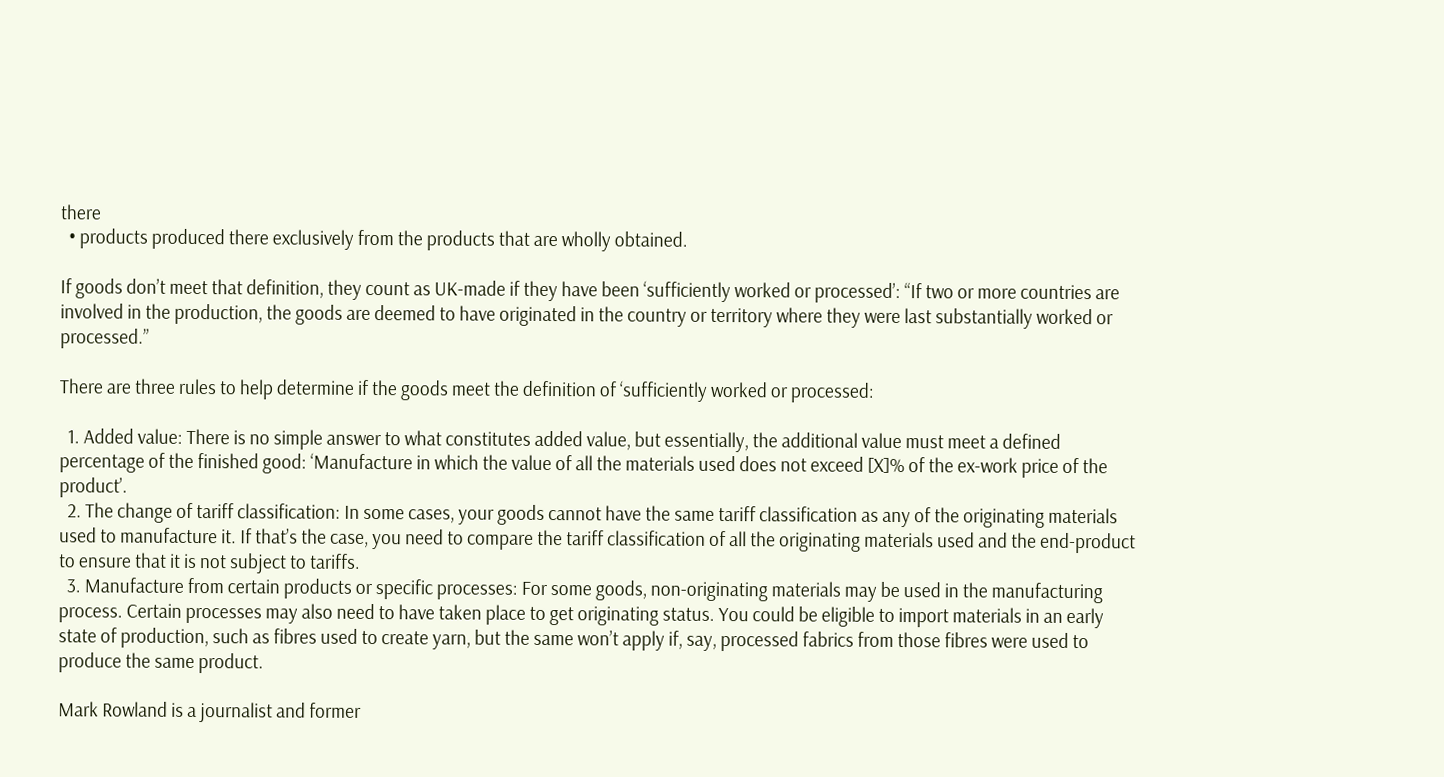there
  • products produced there exclusively from the products that are wholly obtained.

If goods don’t meet that definition, they count as UK-made if they have been ‘sufficiently worked or processed’: “If two or more countries are involved in the production, the goods are deemed to have originated in the country or territory where they were last substantially worked or processed.”

There are three rules to help determine if the goods meet the definition of ‘sufficiently worked or processed:

  1. Added value: There is no simple answer to what constitutes added value, but essentially, the additional value must meet a defined percentage of the finished good: ‘Manufacture in which the value of all the materials used does not exceed [X]% of the ex-work price of the product’.
  2. The change of tariff classification: In some cases, your goods cannot have the same tariff classification as any of the originating materials used to manufacture it. If that’s the case, you need to compare the tariff classification of all the originating materials used and the end-product to ensure that it is not subject to tariffs.
  3. Manufacture from certain products or specific processes: For some goods, non-originating materials may be used in the manufacturing process. Certain processes may also need to have taken place to get originating status. You could be eligible to import materials in an early state of production, such as fibres used to create yarn, but the same won’t apply if, say, processed fabrics from those fibres were used to produce the same product.

Mark Rowland is a journalist and former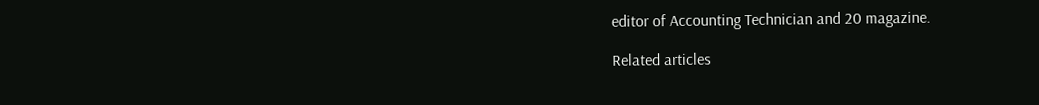editor of Accounting Technician and 20 magazine.

Related articles